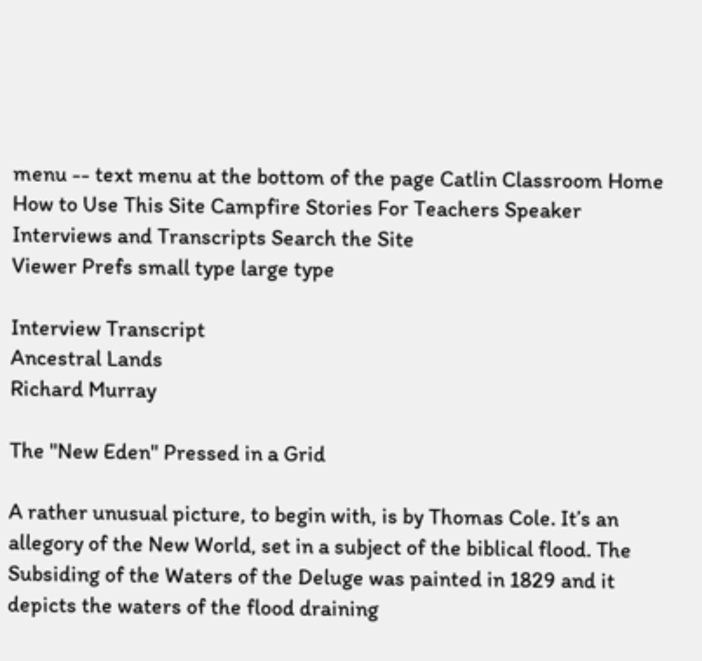menu -- text menu at the bottom of the page Catlin Classroom Home How to Use This Site Campfire Stories For Teachers Speaker Interviews and Transcripts Search the Site
Viewer Prefs small type large type

Interview Transcript
Ancestral Lands
Richard Murray

The "New Eden" Pressed in a Grid

A rather unusual picture, to begin with, is by Thomas Cole. It’s an allegory of the New World, set in a subject of the biblical flood. The Subsiding of the Waters of the Deluge was painted in 1829 and it depicts the waters of the flood draining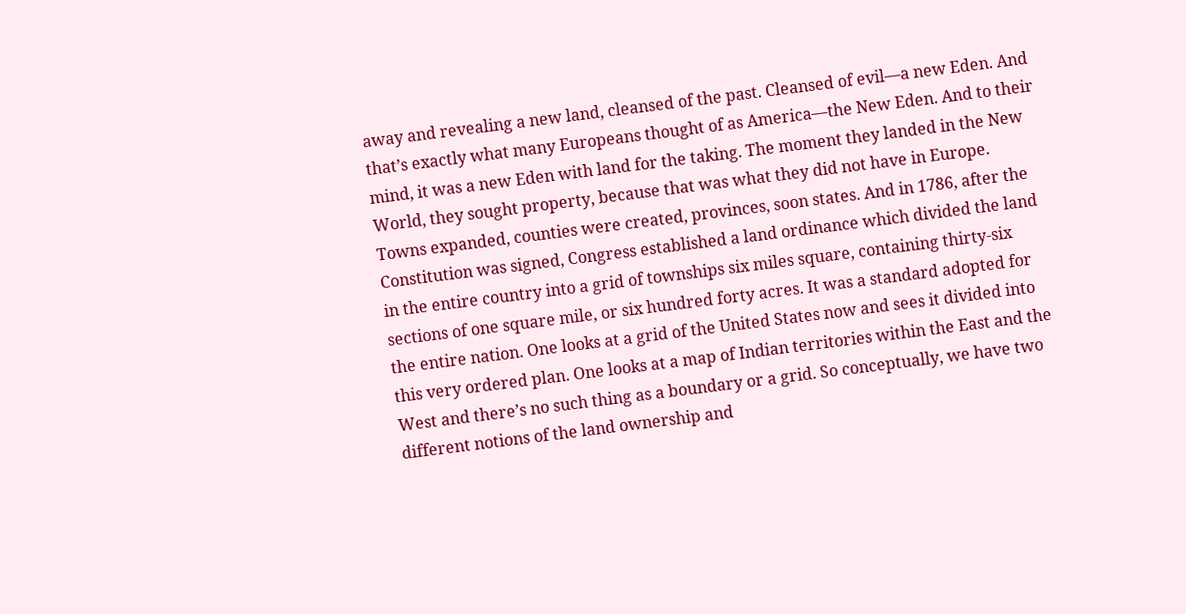away and revealing a new land, cleansed of the past. Cleansed of evil—a new Eden. And that’s exactly what many Europeans thought of as America—the New Eden. And to their mind, it was a new Eden with land for the taking. The moment they landed in the New World, they sought property, because that was what they did not have in Europe. Towns expanded, counties were created, provinces, soon states. And in 1786, after the Constitution was signed, Congress established a land ordinance which divided the land in the entire country into a grid of townships six miles square, containing thirty-six sections of one square mile, or six hundred forty acres. It was a standard adopted for the entire nation. One looks at a grid of the United States now and sees it divided into this very ordered plan. One looks at a map of Indian territories within the East and the West and there’s no such thing as a boundary or a grid. So conceptually, we have two different notions of the land ownership and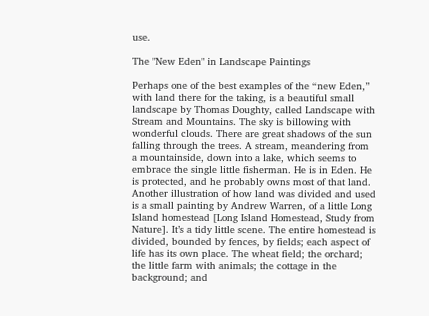use.

The "New Eden" in Landscape Paintings

Perhaps one of the best examples of the “new Eden,” with land there for the taking, is a beautiful small landscape by Thomas Doughty, called Landscape with Stream and Mountains. The sky is billowing with wonderful clouds. There are great shadows of the sun falling through the trees. A stream, meandering from a mountainside, down into a lake, which seems to embrace the single little fisherman. He is in Eden. He is protected, and he probably owns most of that land. Another illustration of how land was divided and used is a small painting by Andrew Warren, of a little Long Island homestead [Long Island Homestead, Study from Nature]. It’s a tidy little scene. The entire homestead is divided, bounded by fences, by fields; each aspect of life has its own place. The wheat field; the orchard; the little farm with animals; the cottage in the background; and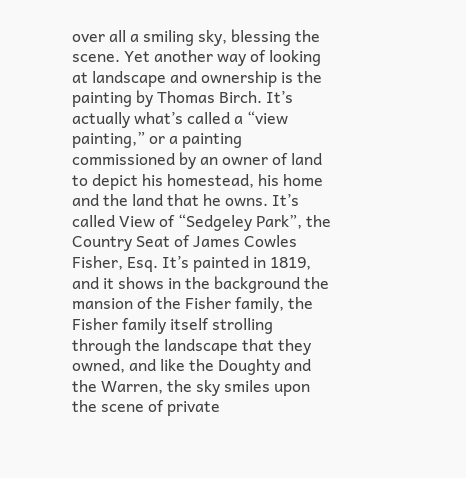over all a smiling sky, blessing the scene. Yet another way of looking at landscape and ownership is the painting by Thomas Birch. It’s actually what’s called a “view painting,” or a painting commissioned by an owner of land to depict his homestead, his home and the land that he owns. It’s called View of “Sedgeley Park”, the Country Seat of James Cowles Fisher, Esq. It’s painted in 1819, and it shows in the background the mansion of the Fisher family, the Fisher family itself strolling through the landscape that they owned, and like the Doughty and the Warren, the sky smiles upon the scene of private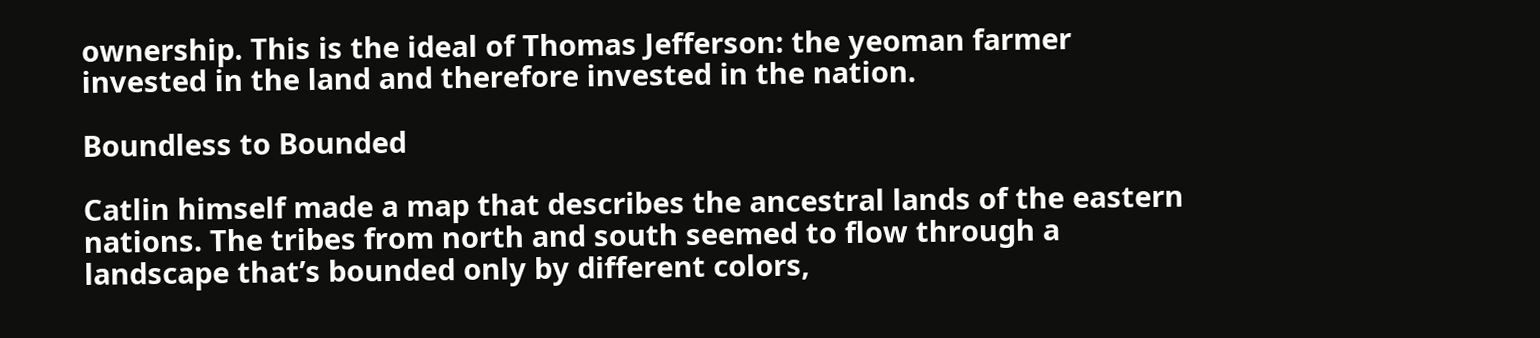ownership. This is the ideal of Thomas Jefferson: the yeoman farmer invested in the land and therefore invested in the nation.

Boundless to Bounded

Catlin himself made a map that describes the ancestral lands of the eastern nations. The tribes from north and south seemed to flow through a landscape that’s bounded only by different colors,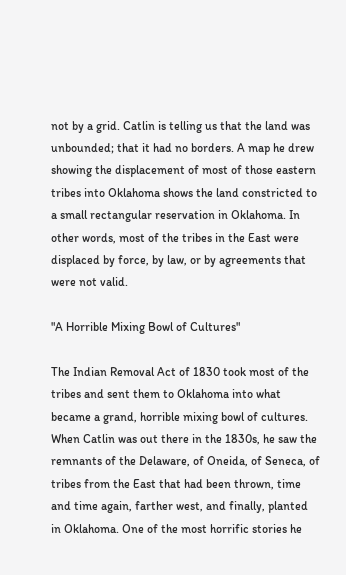not by a grid. Catlin is telling us that the land was unbounded; that it had no borders. A map he drew showing the displacement of most of those eastern tribes into Oklahoma shows the land constricted to a small rectangular reservation in Oklahoma. In other words, most of the tribes in the East were displaced by force, by law, or by agreements that were not valid.

"A Horrible Mixing Bowl of Cultures"

The Indian Removal Act of 1830 took most of the tribes and sent them to Oklahoma into what became a grand, horrible mixing bowl of cultures. When Catlin was out there in the 1830s, he saw the remnants of the Delaware, of Oneida, of Seneca, of tribes from the East that had been thrown, time and time again, farther west, and finally, planted in Oklahoma. One of the most horrific stories he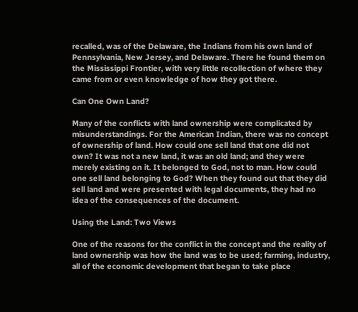recalled, was of the Delaware, the Indians from his own land of Pennsylvania, New Jersey, and Delaware. There he found them on the Mississippi Frontier, with very little recollection of where they came from or even knowledge of how they got there.

Can One Own Land?

Many of the conflicts with land ownership were complicated by misunderstandings. For the American Indian, there was no concept of ownership of land. How could one sell land that one did not own? It was not a new land, it was an old land; and they were merely existing on it. It belonged to God, not to man. How could one sell land belonging to God? When they found out that they did sell land and were presented with legal documents, they had no idea of the consequences of the document.

Using the Land: Two Views

One of the reasons for the conflict in the concept and the reality of land ownership was how the land was to be used; farming, industry, all of the economic development that began to take place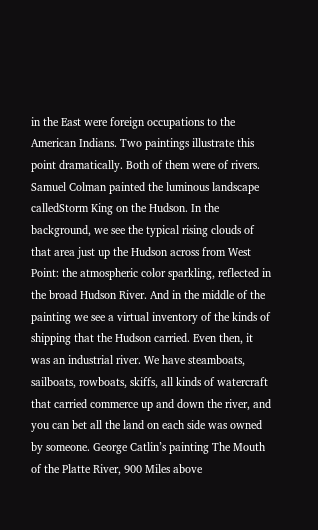in the East were foreign occupations to the American Indians. Two paintings illustrate this point dramatically. Both of them were of rivers. Samuel Colman painted the luminous landscape calledStorm King on the Hudson. In the background, we see the typical rising clouds of that area just up the Hudson across from West Point: the atmospheric color sparkling, reflected in the broad Hudson River. And in the middle of the painting we see a virtual inventory of the kinds of shipping that the Hudson carried. Even then, it was an industrial river. We have steamboats, sailboats, rowboats, skiffs, all kinds of watercraft that carried commerce up and down the river, and you can bet all the land on each side was owned by someone. George Catlin’s painting The Mouth of the Platte River, 900 Miles above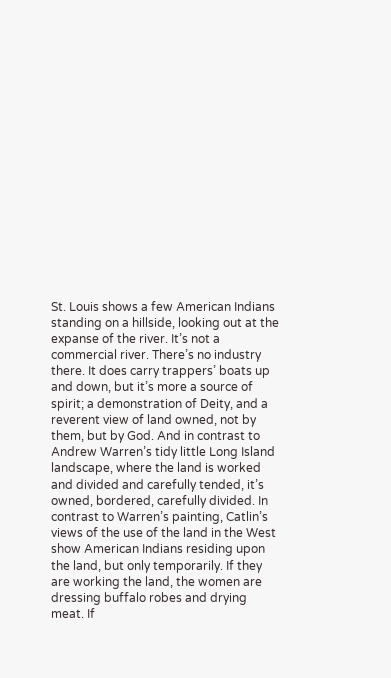St. Louis shows a few American Indians standing on a hillside, looking out at the expanse of the river. It’s not a commercial river. There’s no industry there. It does carry trappers’ boats up and down, but it’s more a source of spirit; a demonstration of Deity, and a reverent view of land owned, not by them, but by God. And in contrast to Andrew Warren’s tidy little Long Island landscape, where the land is worked and divided and carefully tended, it’s owned, bordered, carefully divided. In contrast to Warren’s painting, Catlin’s views of the use of the land in the West show American Indians residing upon the land, but only temporarily. If they are working the land, the women are dressing buffalo robes and drying meat. If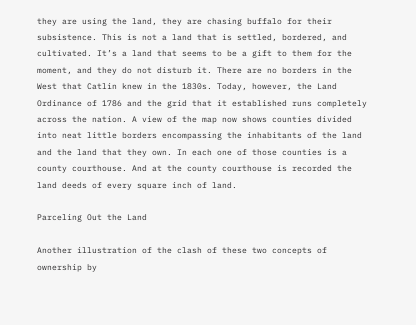they are using the land, they are chasing buffalo for their subsistence. This is not a land that is settled, bordered, and cultivated. It’s a land that seems to be a gift to them for the moment, and they do not disturb it. There are no borders in the West that Catlin knew in the 1830s. Today, however, the Land Ordinance of 1786 and the grid that it established runs completely across the nation. A view of the map now shows counties divided into neat little borders encompassing the inhabitants of the land and the land that they own. In each one of those counties is a county courthouse. And at the county courthouse is recorded the land deeds of every square inch of land.

Parceling Out the Land

Another illustration of the clash of these two concepts of ownership by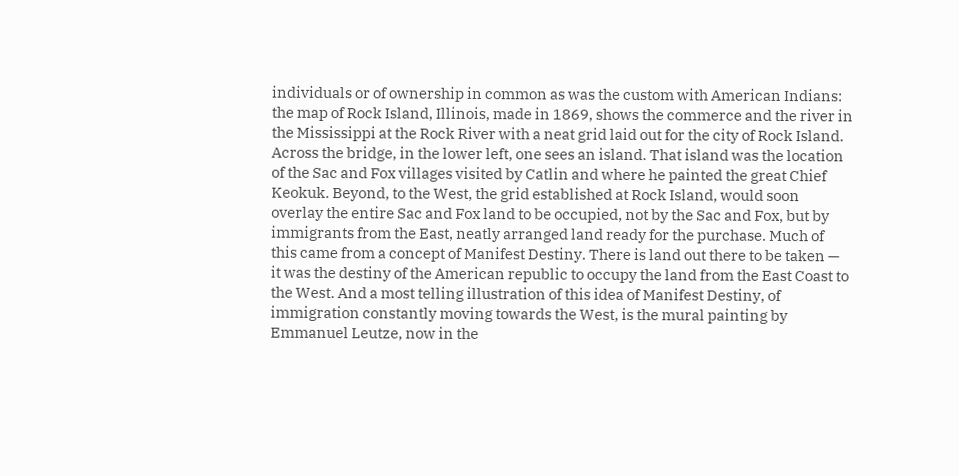individuals or of ownership in common as was the custom with American Indians: the map of Rock Island, Illinois, made in 1869, shows the commerce and the river in the Mississippi at the Rock River with a neat grid laid out for the city of Rock Island. Across the bridge, in the lower left, one sees an island. That island was the location of the Sac and Fox villages visited by Catlin and where he painted the great Chief Keokuk. Beyond, to the West, the grid established at Rock Island, would soon overlay the entire Sac and Fox land to be occupied, not by the Sac and Fox, but by immigrants from the East, neatly arranged land ready for the purchase. Much of this came from a concept of Manifest Destiny. There is land out there to be taken — it was the destiny of the American republic to occupy the land from the East Coast to the West. And a most telling illustration of this idea of Manifest Destiny, of immigration constantly moving towards the West, is the mural painting by Emmanuel Leutze, now in the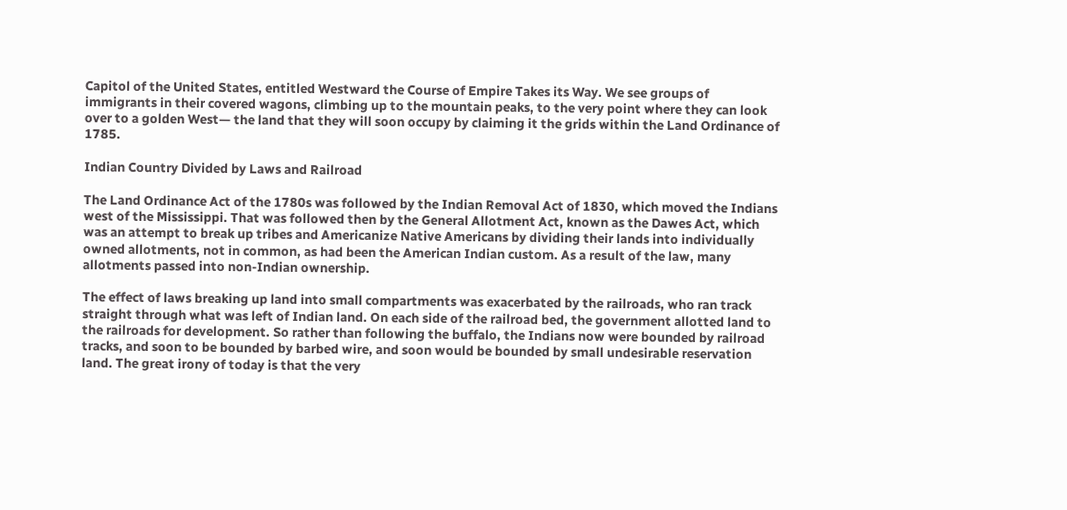Capitol of the United States, entitled Westward the Course of Empire Takes its Way. We see groups of immigrants in their covered wagons, climbing up to the mountain peaks, to the very point where they can look over to a golden West— the land that they will soon occupy by claiming it the grids within the Land Ordinance of 1785.

Indian Country Divided by Laws and Railroad

The Land Ordinance Act of the 1780s was followed by the Indian Removal Act of 1830, which moved the Indians west of the Mississippi. That was followed then by the General Allotment Act, known as the Dawes Act, which was an attempt to break up tribes and Americanize Native Americans by dividing their lands into individually owned allotments, not in common, as had been the American Indian custom. As a result of the law, many allotments passed into non-Indian ownership.

The effect of laws breaking up land into small compartments was exacerbated by the railroads, who ran track straight through what was left of Indian land. On each side of the railroad bed, the government allotted land to the railroads for development. So rather than following the buffalo, the Indians now were bounded by railroad tracks, and soon to be bounded by barbed wire, and soon would be bounded by small undesirable reservation land. The great irony of today is that the very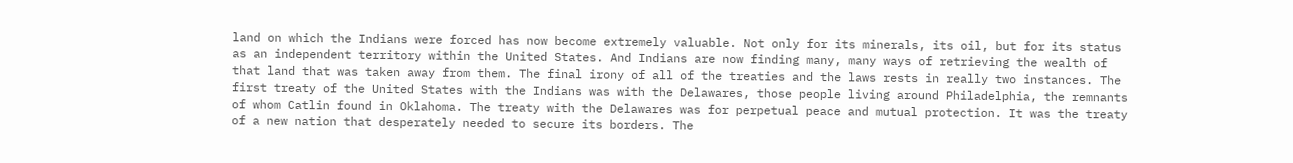land on which the Indians were forced has now become extremely valuable. Not only for its minerals, its oil, but for its status as an independent territory within the United States. And Indians are now finding many, many ways of retrieving the wealth of that land that was taken away from them. The final irony of all of the treaties and the laws rests in really two instances. The first treaty of the United States with the Indians was with the Delawares, those people living around Philadelphia, the remnants of whom Catlin found in Oklahoma. The treaty with the Delawares was for perpetual peace and mutual protection. It was the treaty of a new nation that desperately needed to secure its borders. The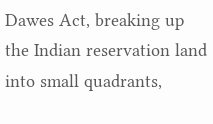Dawes Act, breaking up the Indian reservation land into small quadrants,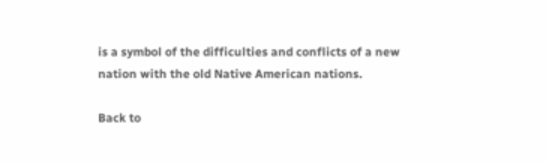is a symbol of the difficulties and conflicts of a new nation with the old Native American nations.

Back to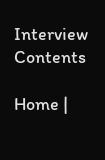Interview Contents

Home |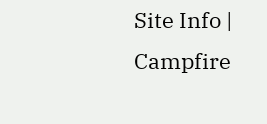Site Info | Campfire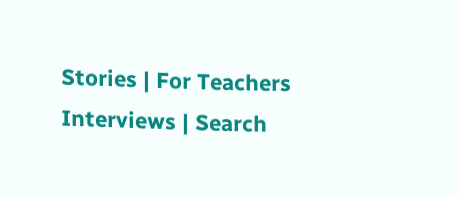Stories | For Teachers
Interviews | Search